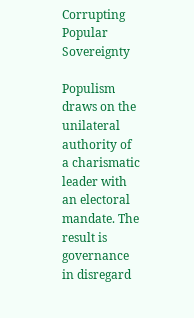Corrupting Popular Sovereignty

Populism draws on the unilateral authority of a charismatic leader with an electoral mandate. The result is governance in disregard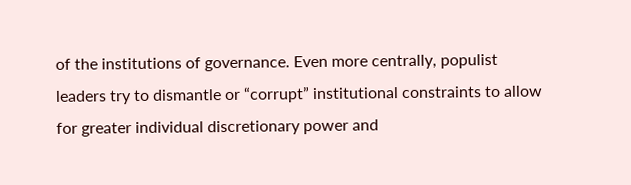of the institutions of governance. Even more centrally, populist leaders try to dismantle or “corrupt” institutional constraints to allow for greater individual discretionary power and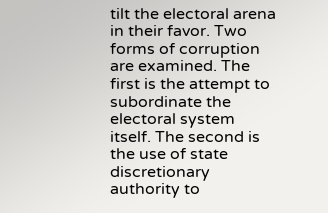tilt the electoral arena in their favor. Two forms of corruption are examined. The first is the attempt to subordinate the electoral system itself. The second is the use of state discretionary authority to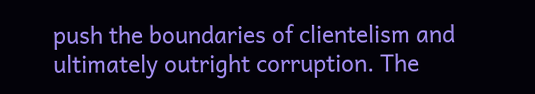push the boundaries of clientelism and ultimately outright corruption. The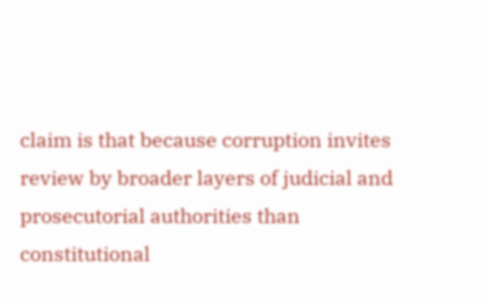claim is that because corruption invites review by broader layers of judicial and prosecutorial authorities than constitutional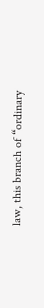law, this branch of “ordinary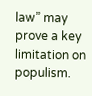law” may prove a key limitation on populism.